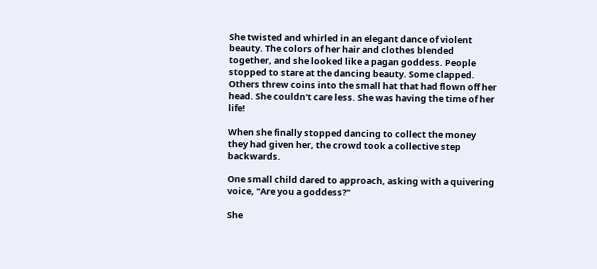She twisted and whirled in an elegant dance of violent beauty. The colors of her hair and clothes blended together, and she looked like a pagan goddess. People stopped to stare at the dancing beauty. Some clapped. Others threw coins into the small hat that had flown off her head. She couldn't care less. She was having the time of her life!

When she finally stopped dancing to collect the money they had given her, the crowd took a collective step backwards.

One small child dared to approach, asking with a quivering voice, "Are you a goddess?"

She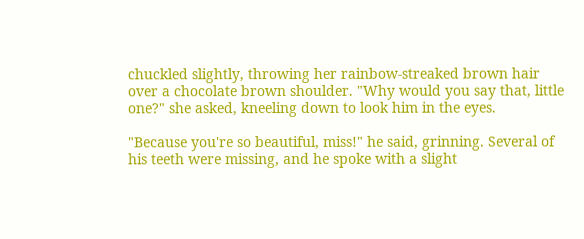chuckled slightly, throwing her rainbow-streaked brown hair over a chocolate brown shoulder. "Why would you say that, little one?" she asked, kneeling down to look him in the eyes.

"Because you're so beautiful, miss!" he said, grinning. Several of his teeth were missing, and he spoke with a slight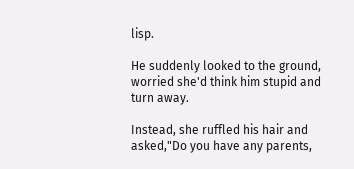lisp.

He suddenly looked to the ground, worried she'd think him stupid and turn away.

Instead, she ruffled his hair and asked,"Do you have any parents,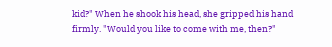kid?" When he shook his head, she gripped his hand firmly. "Would you like to come with me, then?"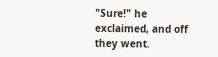"Sure!" he exclaimed, and off they went.